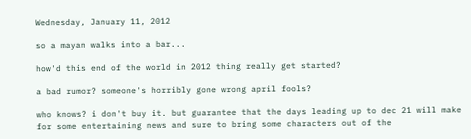Wednesday, January 11, 2012

so a mayan walks into a bar...

how'd this end of the world in 2012 thing really get started?

a bad rumor? someone's horribly gone wrong april fools?

who knows? i don't buy it. but guarantee that the days leading up to dec 21 will make for some entertaining news and sure to bring some characters out of the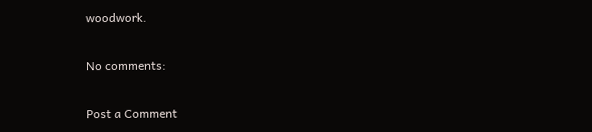woodwork.

No comments:

Post a Comment